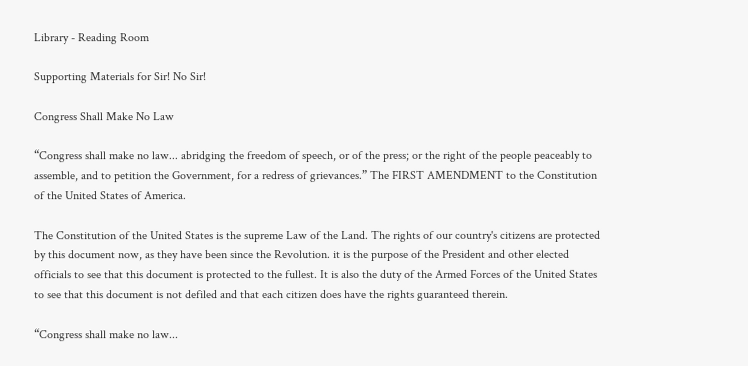Library - Reading Room

Supporting Materials for Sir! No Sir!

Congress Shall Make No Law

“Congress shall make no law... abridging the freedom of speech, or of the press; or the right of the people peaceably to assemble, and to petition the Government, for a redress of grievances.” The FIRST AMENDMENT to the Constitution of the United States of America.

The Constitution of the United States is the supreme Law of the Land. The rights of our country's citizens are protected by this document now, as they have been since the Revolution. it is the purpose of the President and other elected officials to see that this document is protected to the fullest. It is also the duty of the Armed Forces of the United States to see that this document is not defiled and that each citizen does have the rights guaranteed therein.

“Congress shall make no law...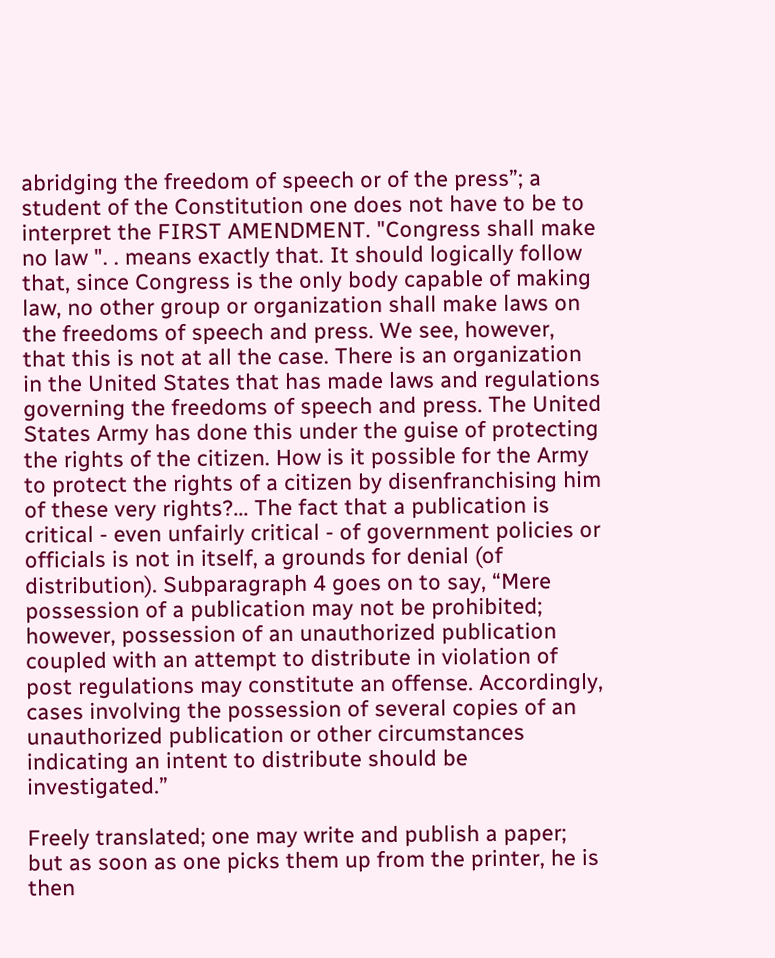abridging the freedom of speech or of the press”; a student of the Constitution one does not have to be to interpret the FIRST AMENDMENT. "Congress shall make no law ". . means exactly that. It should logically follow that, since Congress is the only body capable of making law, no other group or organization shall make laws on the freedoms of speech and press. We see, however, that this is not at all the case. There is an organization in the United States that has made laws and regulations governing the freedoms of speech and press. The United States Army has done this under the guise of protecting the rights of the citizen. How is it possible for the Army to protect the rights of a citizen by disenfranchising him of these very rights?... The fact that a publication is critical - even unfairly critical - of government policies or officials is not in itself, a grounds for denial (of distribution). Subparagraph 4 goes on to say, “Mere possession of a publication may not be prohibited; however, possession of an unauthorized publication coupled with an attempt to distribute in violation of post regulations may constitute an offense. Accordingly, cases involving the possession of several copies of an unauthorized publication or other circumstances indicating an intent to distribute should be investigated.”

Freely translated; one may write and publish a paper; but as soon as one picks them up from the printer, he is then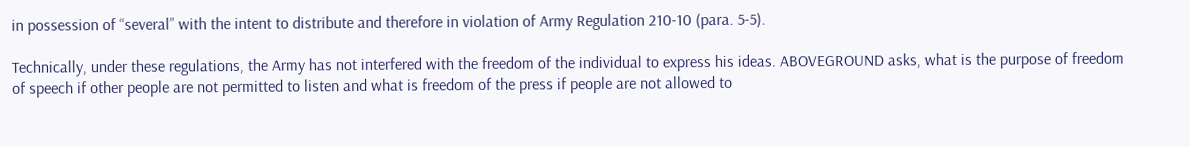in possession of “several” with the intent to distribute and therefore in violation of Army Regulation 210-10 (para. 5-5).

Technically, under these regulations, the Army has not interfered with the freedom of the individual to express his ideas. ABOVEGROUND asks, what is the purpose of freedom of speech if other people are not permitted to listen and what is freedom of the press if people are not allowed to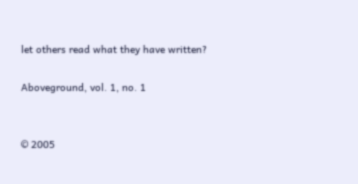let others read what they have written?

Aboveground, vol. 1, no. 1


© 2005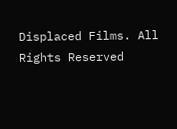Displaced Films. All Rights Reserved